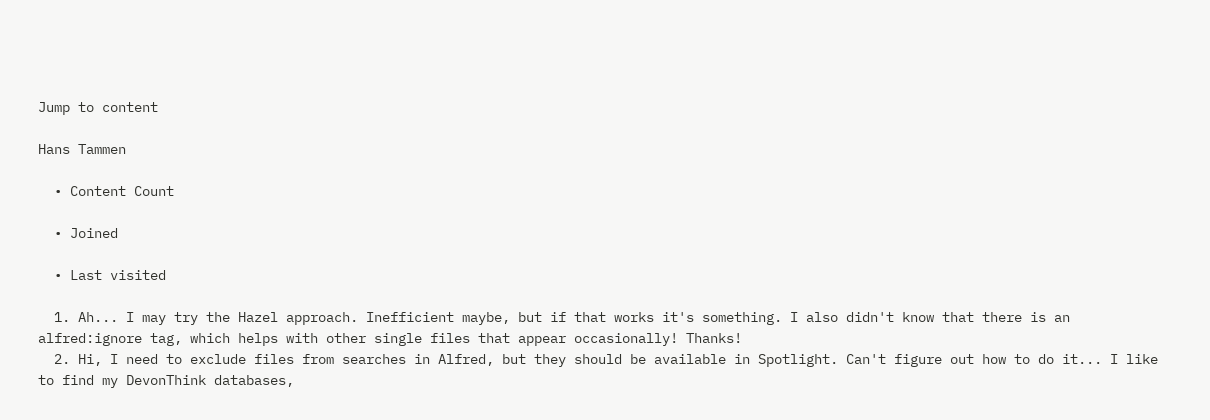Jump to content

Hans Tammen

  • Content Count

  • Joined

  • Last visited

  1. Ah... I may try the Hazel approach. Inefficient maybe, but if that works it's something. I also didn't know that there is an alfred:ignore tag, which helps with other single files that appear occasionally! Thanks!
  2. Hi, I need to exclude files from searches in Alfred, but they should be available in Spotlight. Can't figure out how to do it... I like to find my DevonThink databases,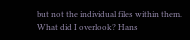but not the individual files within them. What did I overlook? Hans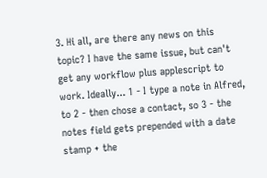3. Hi all, are there any news on this topic? I have the same issue, but can't get any workflow plus applescript to work. Ideally... 1 - I type a note in Alfred, to 2 - then chose a contact, so 3 - the notes field gets prepended with a date stamp + the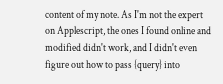content of my note. As I'm not the expert on Applescript, the ones I found online and modified didn't work, and I didn't even figure out how to pass {query} into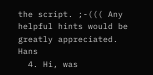the script. ;-((( Any helpful hints would be greatly appreciated. Hans
  4. Hi, was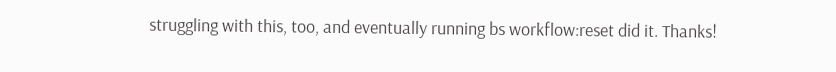struggling with this, too, and eventually running bs workflow:reset did it. Thanks!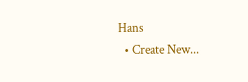Hans
  • Create New...